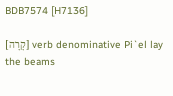BDB7574 [H7136]

[קָרָה] verb denominative Pi`el lay the beams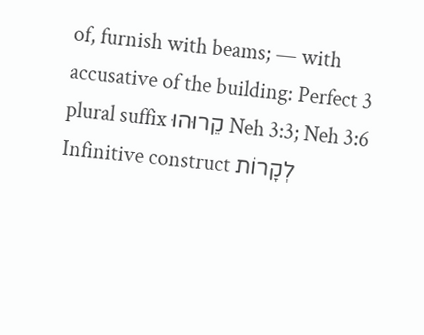of, furnish with beams; — with accusative of the building: Perfect 3 plural suffix קֵרוּהוּ Neh 3:3; Neh 3:6 Infinitive construct לְקָרוֺת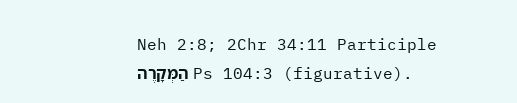Neh 2:8; 2Chr 34:11 Participle הַמְּקָרֶה Ps 104:3 (figurative).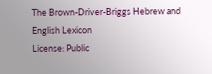The Brown-Driver-Briggs Hebrew and English Lexicon
License: Public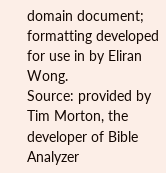domain document; formatting developed for use in by Eliran Wong.
Source: provided by Tim Morton, the developer of Bible Analyzer